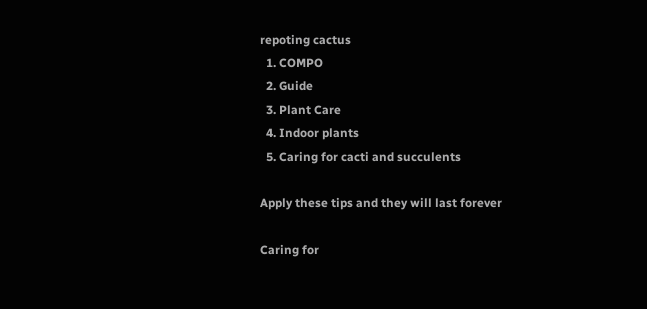repoting cactus
  1. COMPO
  2. Guide
  3. Plant Care
  4. Indoor plants
  5. Caring for cacti and succulents

Apply these tips and they will last forever

Caring for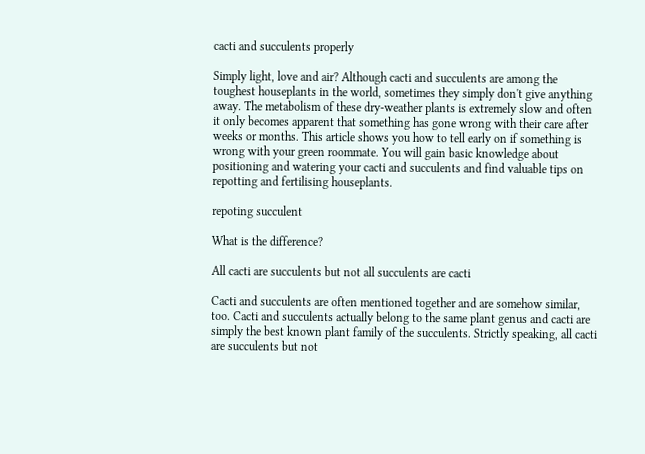cacti and succulents properly

Simply light, love and air? Although cacti and succulents are among the toughest houseplants in the world, sometimes they simply don't give anything away. The metabolism of these dry-weather plants is extremely slow and often it only becomes apparent that something has gone wrong with their care after weeks or months. This article shows you how to tell early on if something is wrong with your green roommate. You will gain basic knowledge about positioning and watering your cacti and succulents and find valuable tips on repotting and fertilising houseplants.

repoting succulent

What is the difference?

All cacti are succulents but not all succulents are cacti

Cacti and succulents are often mentioned together and are somehow similar, too. Cacti and succulents actually belong to the same plant genus and cacti are simply the best known plant family of the succulents. Strictly speaking, all cacti are succulents but not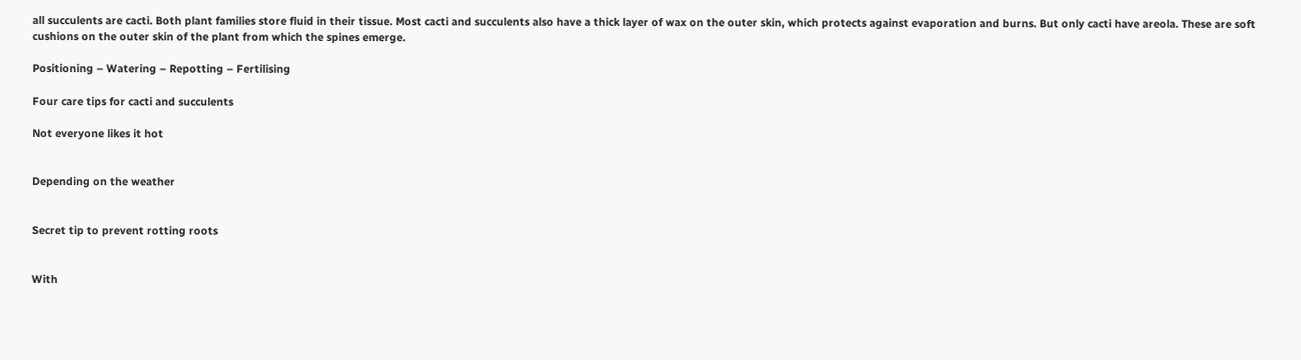all succulents are cacti. Both plant families store fluid in their tissue. Most cacti and succulents also have a thick layer of wax on the outer skin, which protects against evaporation and burns. But only cacti have areola. These are soft cushions on the outer skin of the plant from which the spines emerge.

Positioning – Watering – Repotting – Fertilising

Four care tips for cacti and succulents

Not everyone likes it hot


Depending on the weather


Secret tip to prevent rotting roots


With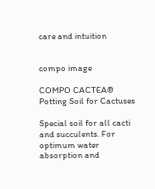care and intuition


compo image

COMPO CACTEA® Potting Soil for Cactuses

Special soil for all cacti and succulents. For optimum water absorption and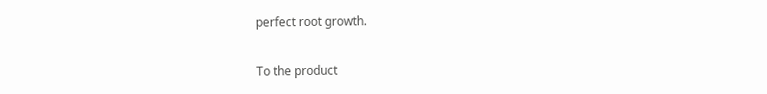perfect root growth.

To the product